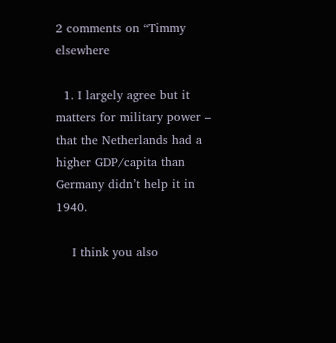2 comments on “Timmy elsewhere

  1. I largely agree but it matters for military power – that the Netherlands had a higher GDP/capita than Germany didn’t help it in 1940.

    I think you also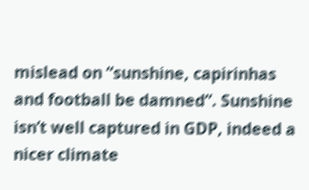mislead on “sunshine, capirinhas and football be damned”. Sunshine isn’t well captured in GDP, indeed a nicer climate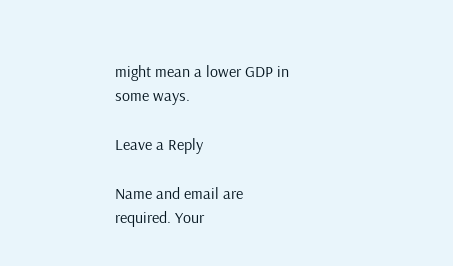might mean a lower GDP in some ways.

Leave a Reply

Name and email are required. Your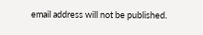email address will not be published.